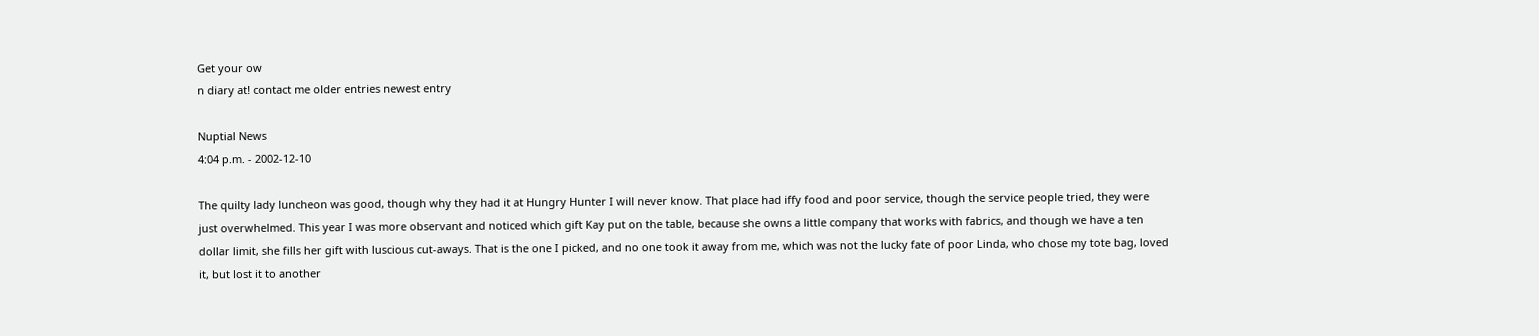Get your ow
n diary at! contact me older entries newest entry

Nuptial News
4:04 p.m. - 2002-12-10

The quilty lady luncheon was good, though why they had it at Hungry Hunter I will never know. That place had iffy food and poor service, though the service people tried, they were just overwhelmed. This year I was more observant and noticed which gift Kay put on the table, because she owns a little company that works with fabrics, and though we have a ten dollar limit, she fills her gift with luscious cut-aways. That is the one I picked, and no one took it away from me, which was not the lucky fate of poor Linda, who chose my tote bag, loved it, but lost it to another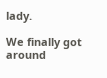lady.

We finally got around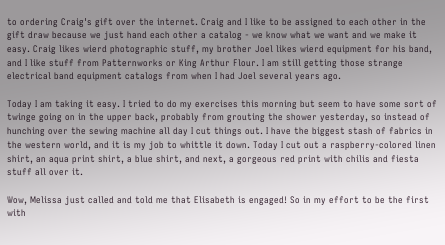to ordering Craig's gift over the internet. Craig and I like to be assigned to each other in the gift draw because we just hand each other a catalog - we know what we want and we make it easy. Craig likes wierd photographic stuff, my brother Joel likes wierd equipment for his band, and I like stuff from Patternworks or King Arthur Flour. I am still getting those strange electrical band equipment catalogs from when I had Joel several years ago.

Today I am taking it easy. I tried to do my exercises this morning but seem to have some sort of twinge going on in the upper back, probably from grouting the shower yesterday, so instead of hunching over the sewing machine all day I cut things out. I have the biggest stash of fabrics in the western world, and it is my job to whittle it down. Today I cut out a raspberry-colored linen shirt, an aqua print shirt, a blue shirt, and next, a gorgeous red print with chilis and fiesta stuff all over it.

Wow, Melissa just called and told me that Elisabeth is engaged! So in my effort to be the first with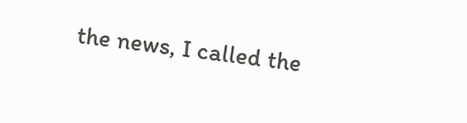the news, I called the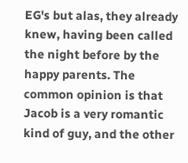EG's but alas, they already knew, having been called the night before by the happy parents. The common opinion is that Jacob is a very romantic kind of guy, and the other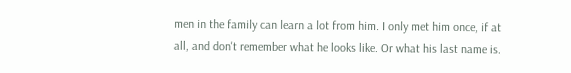men in the family can learn a lot from him. I only met him once, if at all, and don't remember what he looks like. Or what his last name is.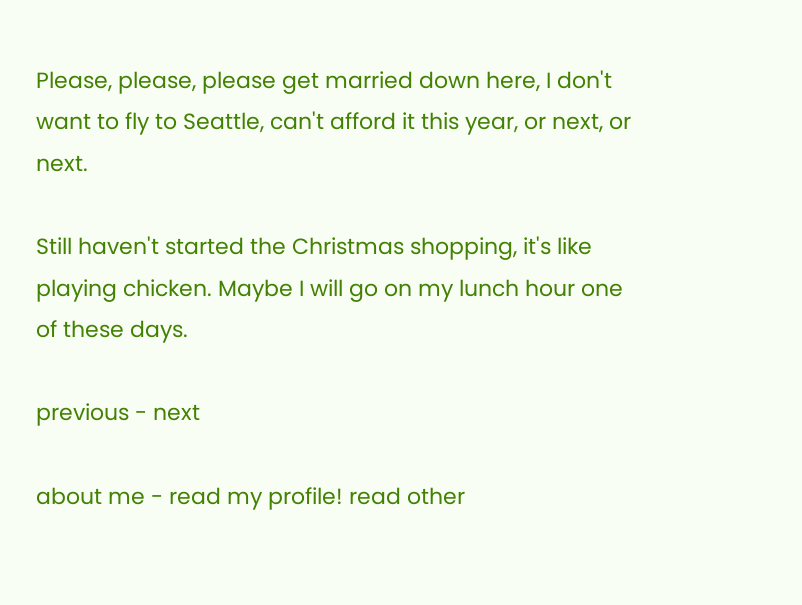Please, please, please get married down here, I don't want to fly to Seattle, can't afford it this year, or next, or next.

Still haven't started the Christmas shopping, it's like playing chicken. Maybe I will go on my lunch hour one of these days.

previous - next

about me - read my profile! read other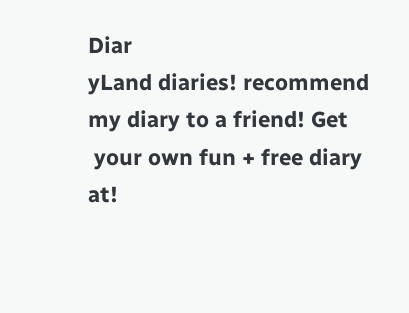Diar
yLand diaries! recommend my diary to a friend! Get
 your own fun + free diary at!